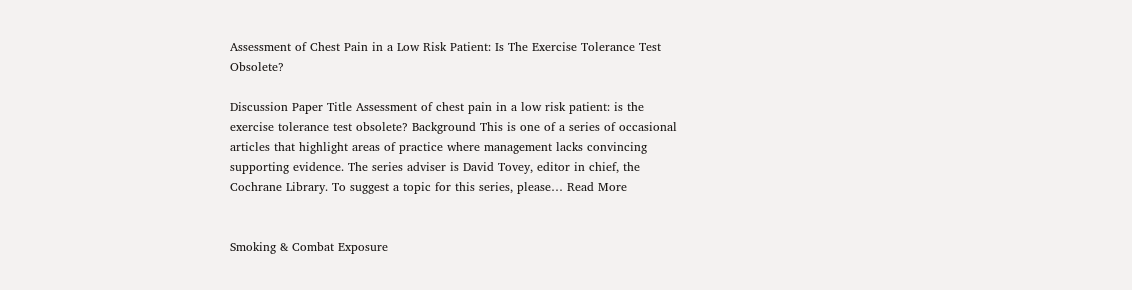Assessment of Chest Pain in a Low Risk Patient: Is The Exercise Tolerance Test Obsolete?

Discussion Paper Title Assessment of chest pain in a low risk patient: is the exercise tolerance test obsolete? Background This is one of a series of occasional articles that highlight areas of practice where management lacks convincing supporting evidence. The series adviser is David Tovey, editor in chief, the Cochrane Library. To suggest a topic for this series, please… Read More


Smoking & Combat Exposure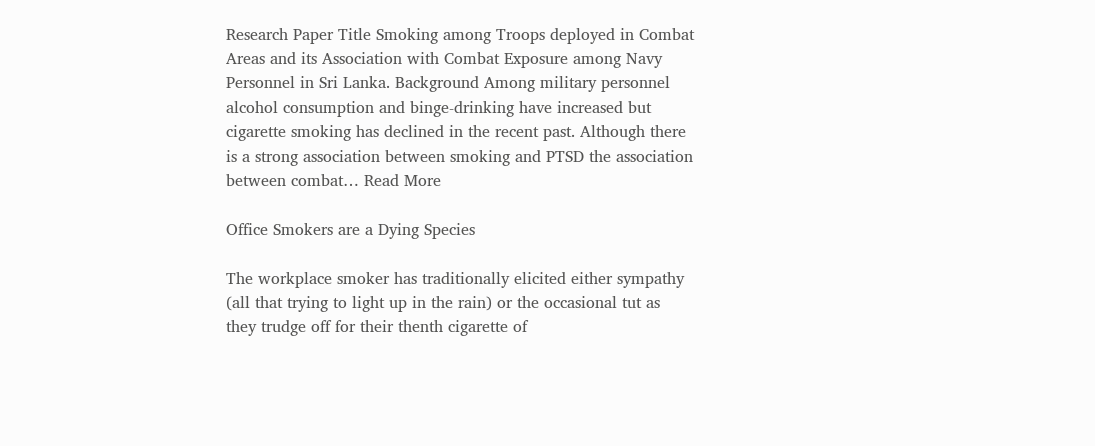Research Paper Title Smoking among Troops deployed in Combat Areas and its Association with Combat Exposure among Navy Personnel in Sri Lanka. Background Among military personnel alcohol consumption and binge-drinking have increased but cigarette smoking has declined in the recent past. Although there is a strong association between smoking and PTSD the association between combat… Read More

Office Smokers are a Dying Species

The workplace smoker has traditionally elicited either sympathy (all that trying to light up in the rain) or the occasional tut as they trudge off for their thenth cigarette of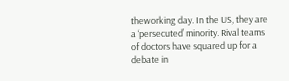theworking day. In the US, they are a ‘persecuted’ minority. Rival teams of doctors have squared up for a debate in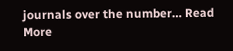journals over the number… Read More